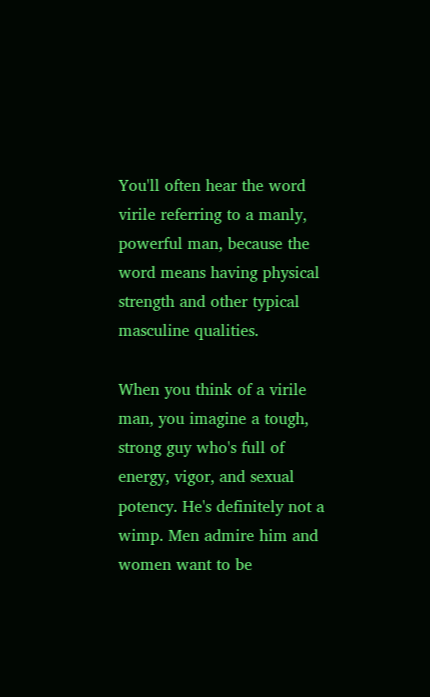You'll often hear the word virile referring to a manly, powerful man, because the word means having physical strength and other typical masculine qualities.

When you think of a virile man, you imagine a tough, strong guy who's full of energy, vigor, and sexual potency. He's definitely not a wimp. Men admire him and women want to be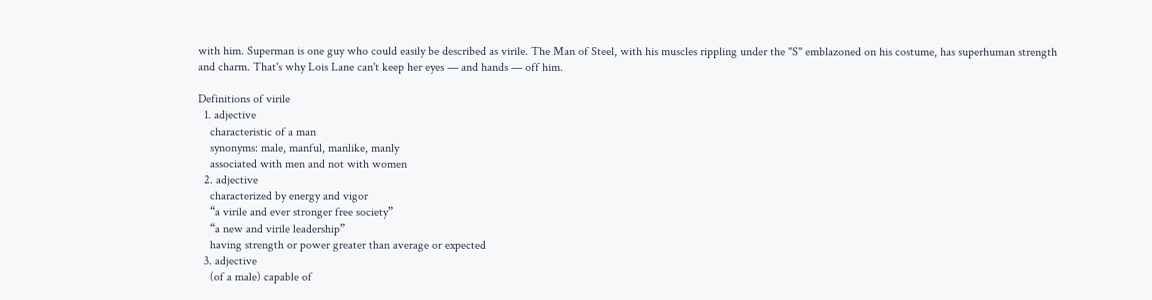with him. Superman is one guy who could easily be described as virile. The Man of Steel, with his muscles rippling under the "S" emblazoned on his costume, has superhuman strength and charm. That's why Lois Lane can't keep her eyes — and hands — off him.

Definitions of virile
  1. adjective
    characteristic of a man
    synonyms: male, manful, manlike, manly
    associated with men and not with women
  2. adjective
    characterized by energy and vigor
    “a virile and ever stronger free society”
    “a new and virile leadership”
    having strength or power greater than average or expected
  3. adjective
    (of a male) capable of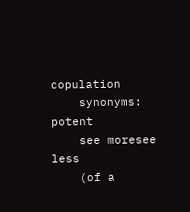copulation
    synonyms: potent
    see moresee less
    (of a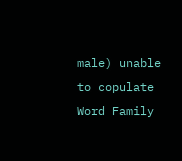male) unable to copulate
Word Family